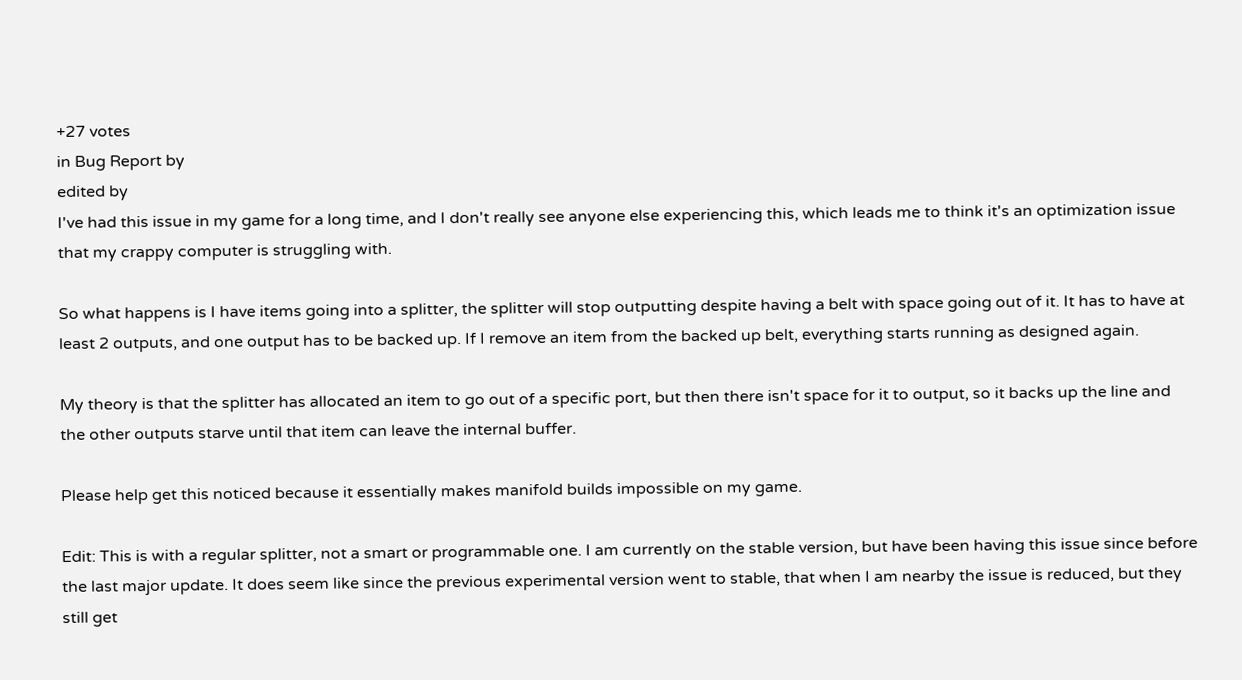+27 votes
in Bug Report by
edited by
I've had this issue in my game for a long time, and I don't really see anyone else experiencing this, which leads me to think it's an optimization issue that my crappy computer is struggling with.

So what happens is I have items going into a splitter, the splitter will stop outputting despite having a belt with space going out of it. It has to have at least 2 outputs, and one output has to be backed up. If I remove an item from the backed up belt, everything starts running as designed again.

My theory is that the splitter has allocated an item to go out of a specific port, but then there isn't space for it to output, so it backs up the line and the other outputs starve until that item can leave the internal buffer.

Please help get this noticed because it essentially makes manifold builds impossible on my game.

Edit: This is with a regular splitter, not a smart or programmable one. I am currently on the stable version, but have been having this issue since before the last major update. It does seem like since the previous experimental version went to stable, that when I am nearby the issue is reduced, but they still get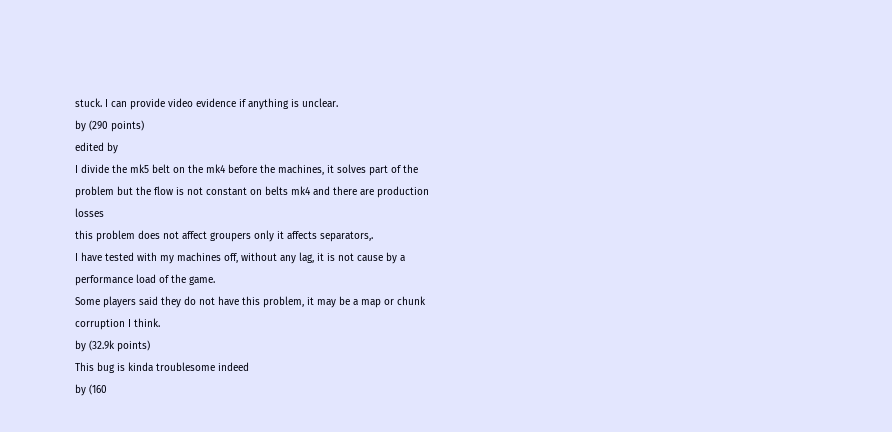stuck. I can provide video evidence if anything is unclear.
by (290 points)
edited by
I divide the mk5 belt on the mk4 before the machines, it solves part of the problem but the flow is not constant on belts mk4 and there are production losses
this problem does not affect groupers only it affects separators,.
I have tested with my machines off, without any lag, it is not cause by a performance load of the game.
Some players said they do not have this problem, it may be a map or chunk corruption I think.
by (32.9k points)
This bug is kinda troublesome indeed
by (160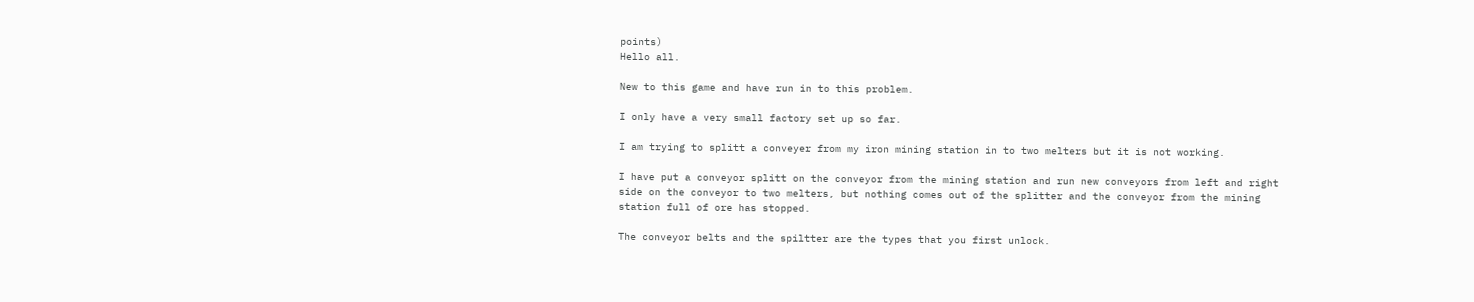points)
Hello all.

New to this game and have run in to this problem.

I only have a very small factory set up so far.

I am trying to splitt a conveyer from my iron mining station in to two melters but it is not working.

I have put a conveyor splitt on the conveyor from the mining station and run new conveyors from left and right side on the conveyor to two melters, but nothing comes out of the splitter and the conveyor from the mining station full of ore has stopped.

The conveyor belts and the spiltter are the types that you first unlock.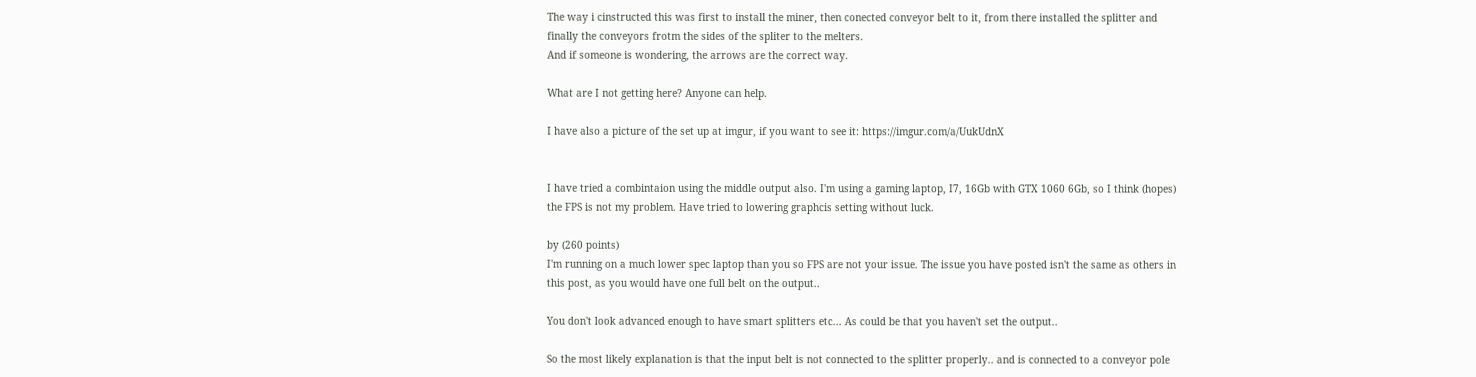The way i cinstructed this was first to install the miner, then conected conveyor belt to it, from there installed the splitter and finally the conveyors frotm the sides of the spliter to the melters.
And if someone is wondering, the arrows are the correct way.

What are I not getting here? Anyone can help.

I have also a picture of the set up at imgur, if you want to see it: https://imgur.com/a/UukUdnX


I have tried a combintaion using the middle output also. I'm using a gaming laptop, I7, 16Gb with GTX 1060 6Gb, so I think (hopes) the FPS is not my problem. Have tried to lowering graphcis setting without luck.

by (260 points)
I'm running on a much lower spec laptop than you so FPS are not your issue. The issue you have posted isn't the same as others in this post, as you would have one full belt on the output..

You don't look advanced enough to have smart splitters etc... As could be that you haven't set the output..

So the most likely explanation is that the input belt is not connected to the splitter properly.. and is connected to a conveyor pole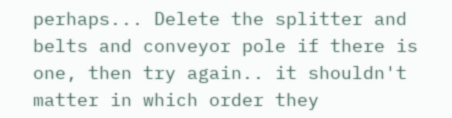perhaps... Delete the splitter and belts and conveyor pole if there is one, then try again.. it shouldn't matter in which order they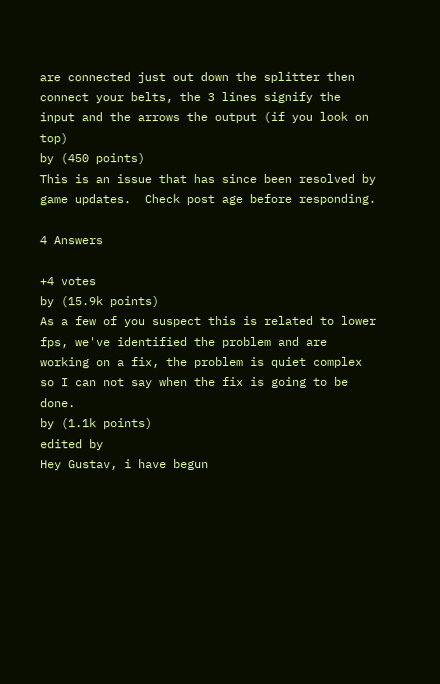are connected just out down the splitter then connect your belts, the 3 lines signify the input and the arrows the output (if you look on top)
by (450 points)
This is an issue that has since been resolved by game updates.  Check post age before responding.

4 Answers

+4 votes
by (15.9k points)
As a few of you suspect this is related to lower fps, we've identified the problem and are working on a fix, the problem is quiet complex so I can not say when the fix is going to be done.
by (1.1k points)
edited by
Hey Gustav, i have begun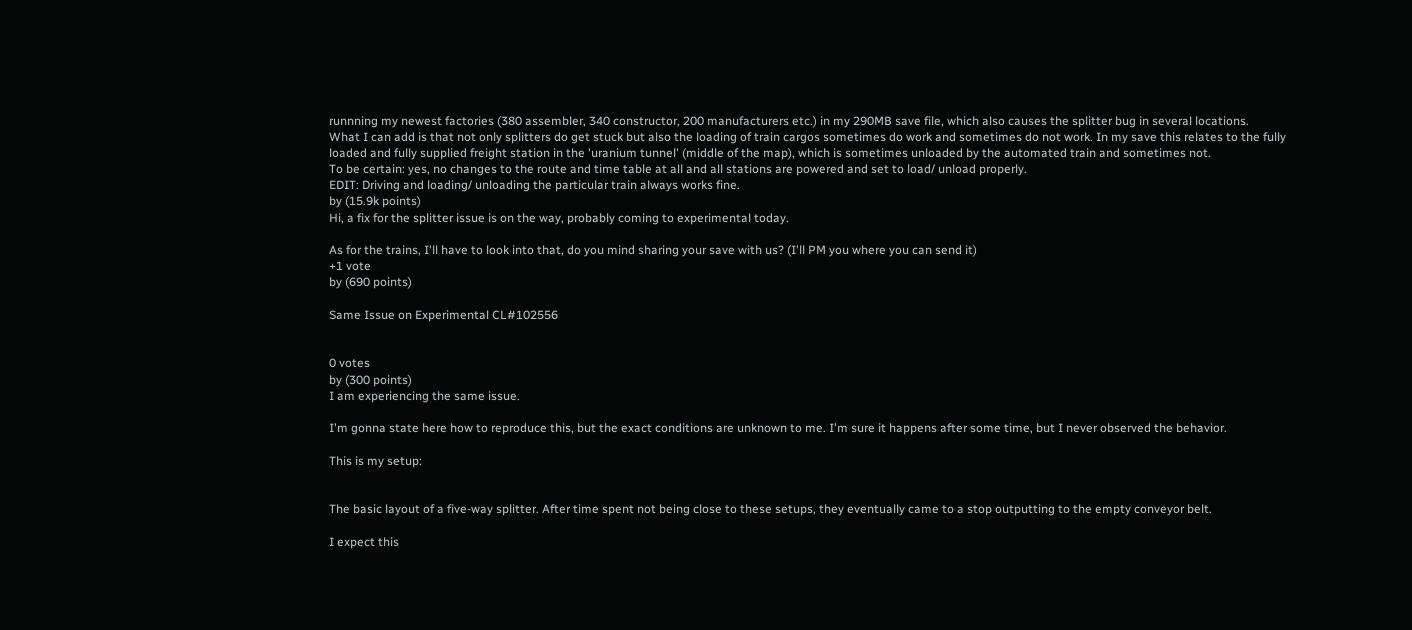runnning my newest factories (380 assembler, 340 constructor, 200 manufacturers etc.) in my 290MB save file, which also causes the splitter bug in several locations.
What I can add is that not only splitters do get stuck but also the loading of train cargos sometimes do work and sometimes do not work. In my save this relates to the fully loaded and fully supplied freight station in the 'uranium tunnel' (middle of the map), which is sometimes unloaded by the automated train and sometimes not.
To be certain: yes, no changes to the route and time table at all and all stations are powered and set to load/ unload properly.
EDIT: Driving and loading/ unloading the particular train always works fine.
by (15.9k points)
Hi, a fix for the splitter issue is on the way, probably coming to experimental today.

As for the trains, I'll have to look into that, do you mind sharing your save with us? (I'll PM you where you can send it)
+1 vote
by (690 points)

Same Issue on Experimental CL#102556


0 votes
by (300 points)
I am experiencing the same issue.

I'm gonna state here how to reproduce this, but the exact conditions are unknown to me. I'm sure it happens after some time, but I never observed the behavior.

This is my setup:


The basic layout of a five-way splitter. After time spent not being close to these setups, they eventually came to a stop outputting to the empty conveyor belt.

I expect this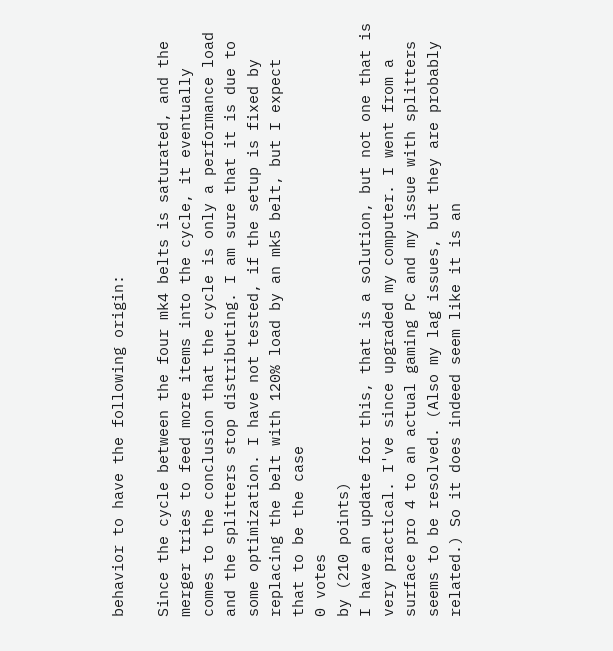behavior to have the following origin:

Since the cycle between the four mk4 belts is saturated, and the merger tries to feed more items into the cycle, it eventually comes to the conclusion that the cycle is only a performance load and the splitters stop distributing. I am sure that it is due to some optimization. I have not tested, if the setup is fixed by replacing the belt with 120% load by an mk5 belt, but I expect that to be the case
0 votes
by (210 points)
I have an update for this, that is a solution, but not one that is very practical. I've since upgraded my computer. I went from a surface pro 4 to an actual gaming PC and my issue with splitters seems to be resolved. (Also my lag issues, but they are probably related.) So it does indeed seem like it is an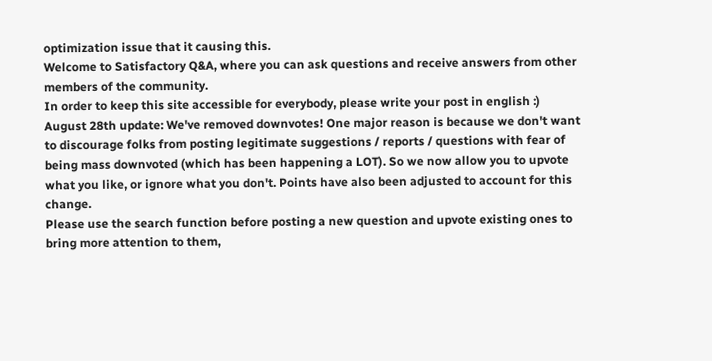optimization issue that it causing this.
Welcome to Satisfactory Q&A, where you can ask questions and receive answers from other members of the community.
In order to keep this site accessible for everybody, please write your post in english :)
August 28th update: We've removed downvotes! One major reason is because we don't want to discourage folks from posting legitimate suggestions / reports / questions with fear of being mass downvoted (which has been happening a LOT). So we now allow you to upvote what you like, or ignore what you don't. Points have also been adjusted to account for this change.
Please use the search function before posting a new question and upvote existing ones to bring more attention to them,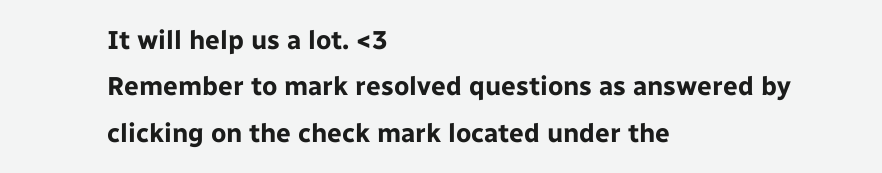It will help us a lot. <3
Remember to mark resolved questions as answered by clicking on the check mark located under the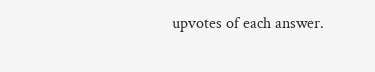upvotes of each answer.